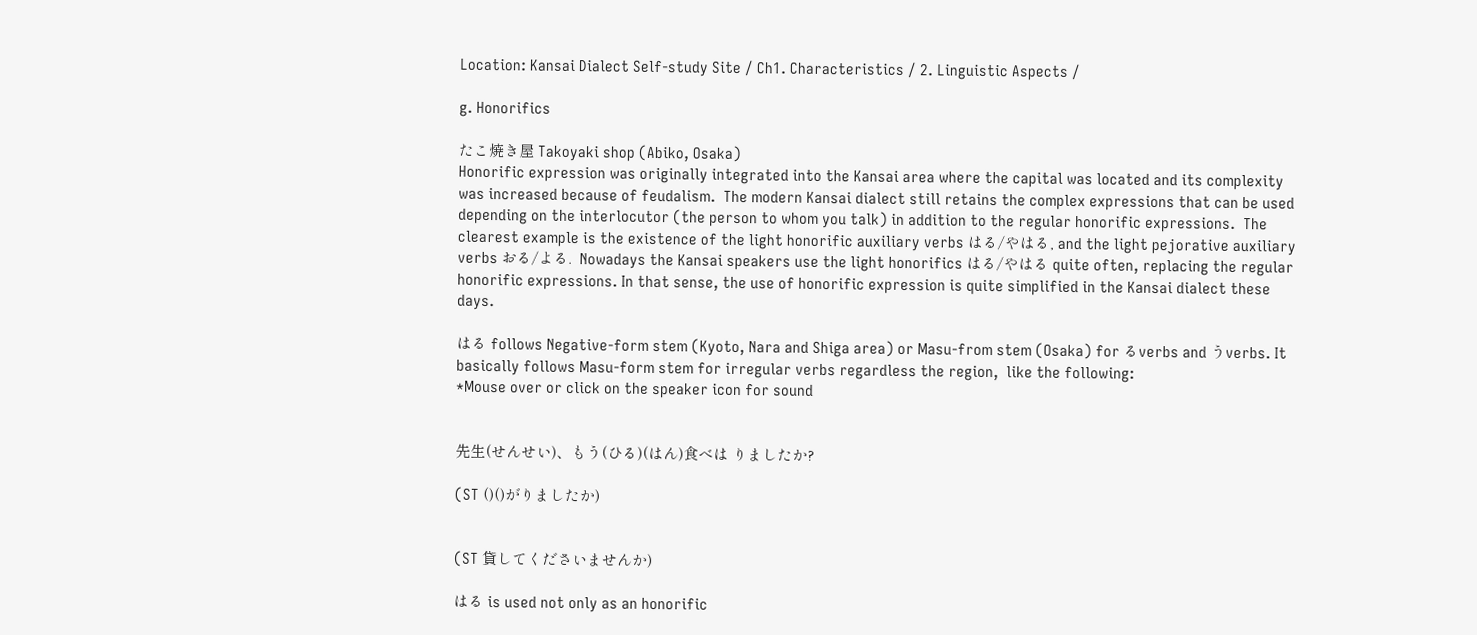Location: Kansai Dialect Self-study Site / Ch1. Characteristics / 2. Linguistic Aspects /

g. Honorifics

たこ焼き屋 Takoyaki shop (Abiko, Osaka)
Honorific expression was originally integrated into the Kansai area where the capital was located and its complexity was increased because of feudalism.  The modern Kansai dialect still retains the complex expressions that can be used depending on the interlocutor (the person to whom you talk) in addition to the regular honorific expressions.  The clearest example is the existence of the light honorific auxiliary verbs はる/やはる, and the light pejorative auxiliary verbs おる/よる.  Nowadays the Kansai speakers use the light honorifics はる/やはる quite often, replacing the regular honorific expressions. In that sense, the use of honorific expression is quite simplified in the Kansai dialect these days.

はる follows Negative-form stem (Kyoto, Nara and Shiga area) or Masu-from stem (Osaka) for るverbs and うverbs. It basically follows Masu-form stem for irregular verbs regardless the region,  like the following:
*Mouse over or click on the speaker icon for sound


先生(せんせい)、もう(ひる)(はん)食べは りましたか?

(ST ()()がりましたか)


(ST 貸してくださいませんか)

はる is used not only as an honorific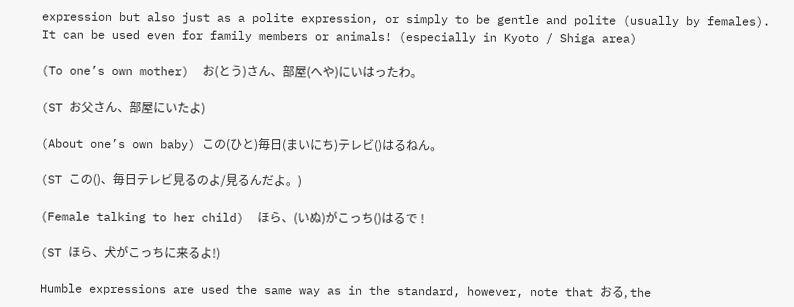expression but also just as a polite expression, or simply to be gentle and polite (usually by females). It can be used even for family members or animals! (especially in Kyoto / Shiga area)

(To one’s own mother)  お(とう)さん、部屋(へや)にいはったわ。

(ST お父さん、部屋にいたよ)

(About one’s own baby) この(ひと)毎日(まいにち)テレビ()はるねん。

(ST この()、毎日テレビ見るのよ/見るんだよ。)

(Female talking to her child)  ほら、(いぬ)がこっち()はるで !

(ST ほら、犬がこっちに来るよ!)

Humble expressions are used the same way as in the standard, however, note that おる, the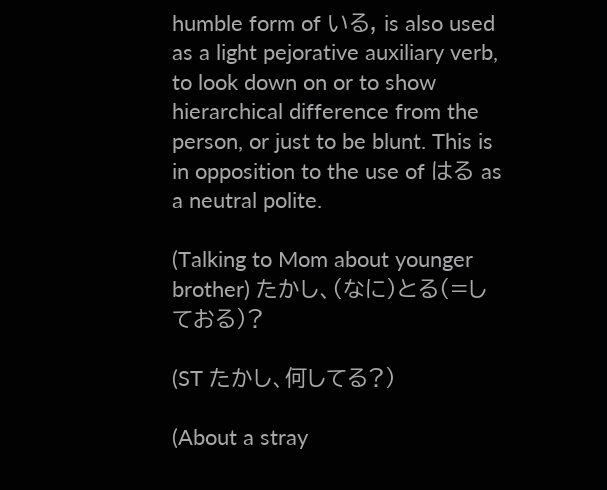humble form of いる, is also used as a light pejorative auxiliary verb, to look down on or to show hierarchical difference from the person, or just to be blunt. This is in opposition to the use of はる as a neutral polite.

(Talking to Mom about younger brother) たかし、(なに)とる(=しておる)?

(ST たかし、何してる?)

(About a stray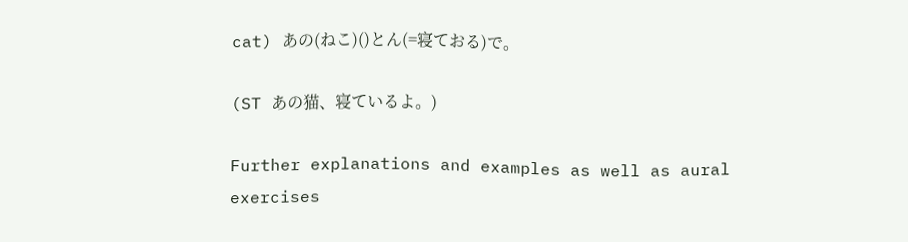cat) あの(ねこ)()とん(=寝ておる)で。

(ST あの猫、寝ているよ。)

Further explanations and examples as well as aural exercises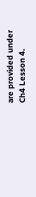are provided under Ch4 Lesson 4.